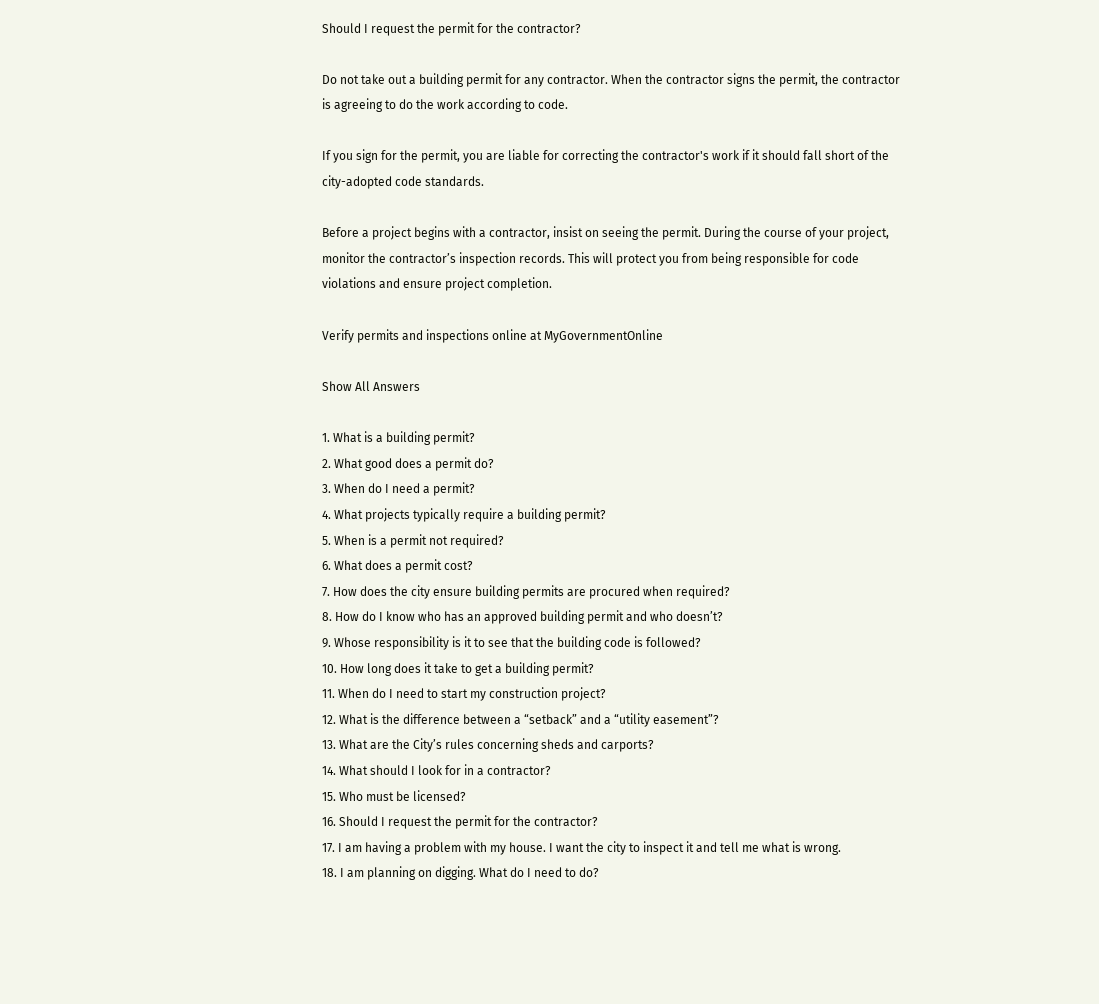Should I request the permit for the contractor?

Do not take out a building permit for any contractor. When the contractor signs the permit, the contractor is agreeing to do the work according to code.

If you sign for the permit, you are liable for correcting the contractor's work if it should fall short of the city-adopted code standards.

Before a project begins with a contractor, insist on seeing the permit. During the course of your project, monitor the contractor’s inspection records. This will protect you from being responsible for code violations and ensure project completion.

Verify permits and inspections online at MyGovernmentOnline

Show All Answers

1. What is a building permit?
2. What good does a permit do?
3. When do I need a permit?
4. What projects typically require a building permit?
5. When is a permit not required?
6. What does a permit cost?
7. How does the city ensure building permits are procured when required?
8. How do I know who has an approved building permit and who doesn’t?
9. Whose responsibility is it to see that the building code is followed?
10. How long does it take to get a building permit?
11. When do I need to start my construction project?
12. What is the difference between a “setback” and a “utility easement”?
13. What are the City’s rules concerning sheds and carports?
14. What should I look for in a contractor?
15. Who must be licensed?
16. Should I request the permit for the contractor?
17. I am having a problem with my house. I want the city to inspect it and tell me what is wrong.
18. I am planning on digging. What do I need to do?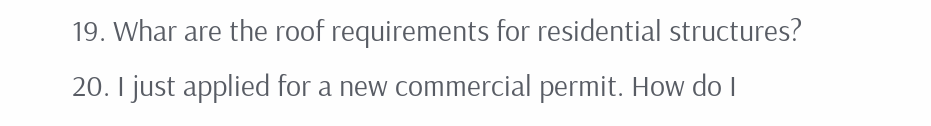19. Whar are the roof requirements for residential structures?
20. I just applied for a new commercial permit. How do I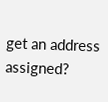get an address assigned?